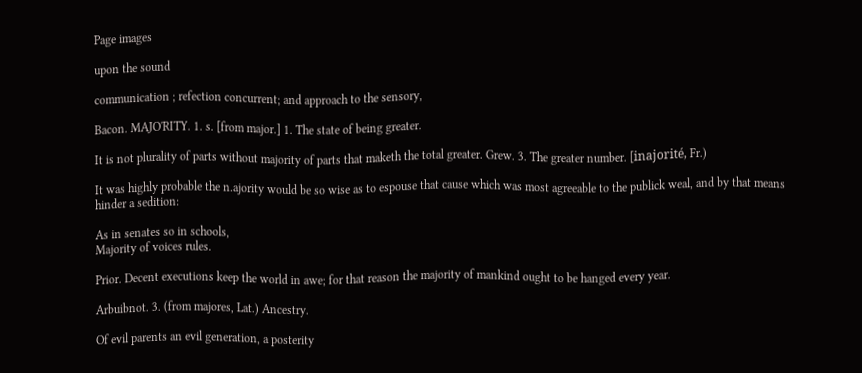Page images

upon the sound

communication ; refection concurrent; and approach to the sensory,

Bacon. MAJO'RITY. 1. s. [from major.] 1. The state of being greater.

It is not plurality of parts without majority of parts that maketh the total greater. Grew. 3. The greater number. [inajorité, Fr.)

It was highly probable the n.ajority would be so wise as to espouse that cause which was most agreeable to the publick weal, and by that means hinder a sedition:

As in senates so in schools,
Majority of voices rules.

Prior. Decent executions keep the world in awe; for that reason the majority of mankind ought to be hanged every year.

Arbuibnot. 3. (from majores, Lat.) Ancestry.

Of evil parents an evil generation, a posterity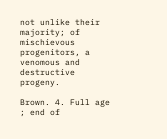not unlike their majority; of mischievous progenitors, a venomous and destructive progeny.

Brown. 4. Full age ; end of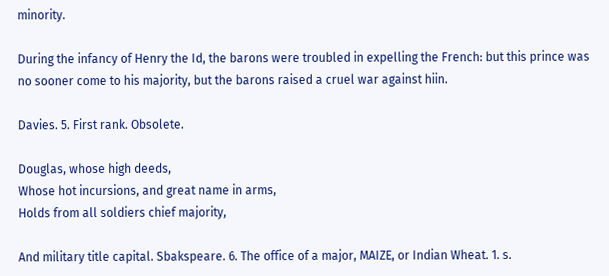minority.

During the infancy of Henry the Id, the barons were troubled in expelling the French: but this prince was no sooner come to his majority, but the barons raised a cruel war against hiin.

Davies. 5. First rank. Obsolete.

Douglas, whose high deeds,
Whose hot incursions, and great name in arms,
Holds from all soldiers chief majority,

And military title capital. Sbakspeare. 6. The office of a major, MAIZE, or Indian Wheat. 1. s.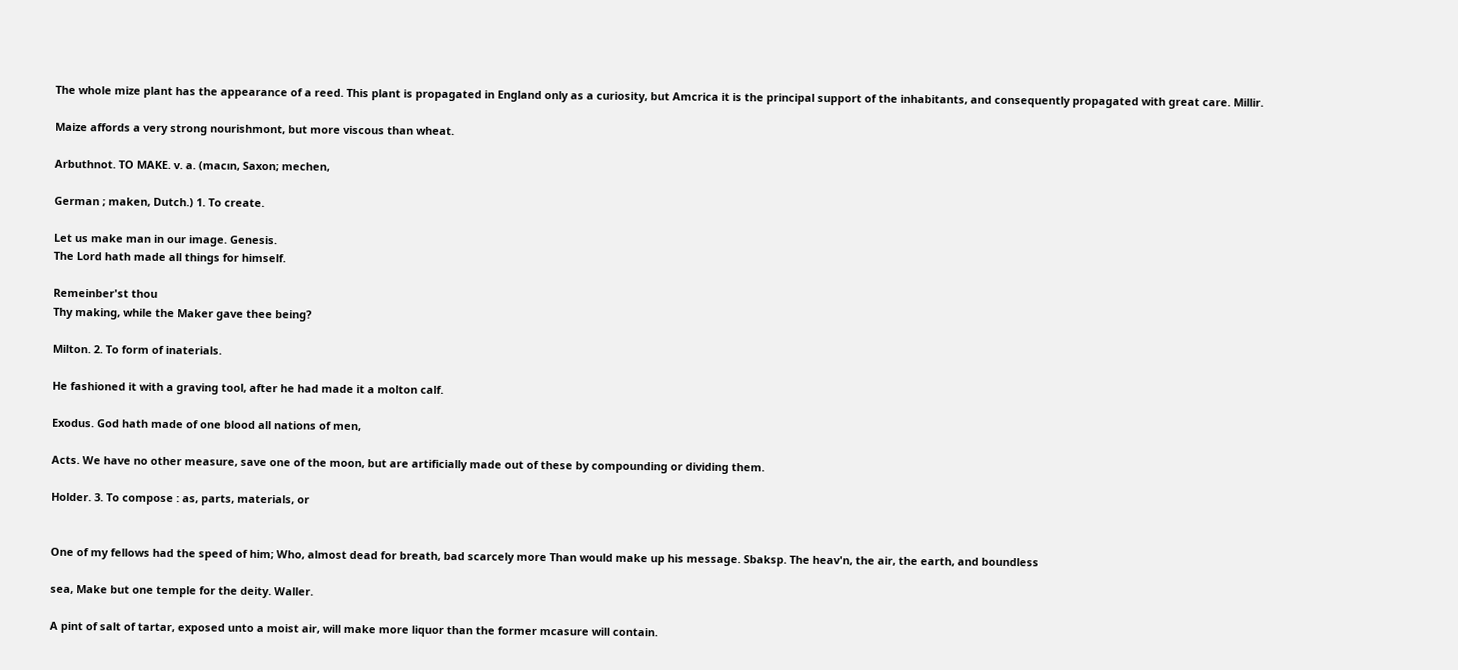The whole mize plant has the appearance of a reed. This plant is propagated in England only as a curiosity, but Amcrica it is the principal support of the inhabitants, and consequently propagated with great care. Millir.

Maize affords a very strong nourishmont, but more viscous than wheat.

Arbuthnot. TO MAKE. v. a. (macın, Saxon; mechen,

German ; maken, Dutch.) 1. To create.

Let us make man in our image. Genesis.
The Lord hath made all things for himself.

Remeinber'st thou
Thy making, while the Maker gave thee being?

Milton. 2. To form of inaterials.

He fashioned it with a graving tool, after he had made it a molton calf.

Exodus. God hath made of one blood all nations of men,

Acts. We have no other measure, save one of the moon, but are artificially made out of these by compounding or dividing them.

Holder. 3. To compose : as, parts, materials, or


One of my fellows had the speed of him; Who, almost dead for breath, bad scarcely more Than would make up his message. Sbaksp. The heav'n, the air, the earth, and boundless

sea, Make but one temple for the deity. Waller.

A pint of salt of tartar, exposed unto a moist air, will make more liquor than the former mcasure will contain.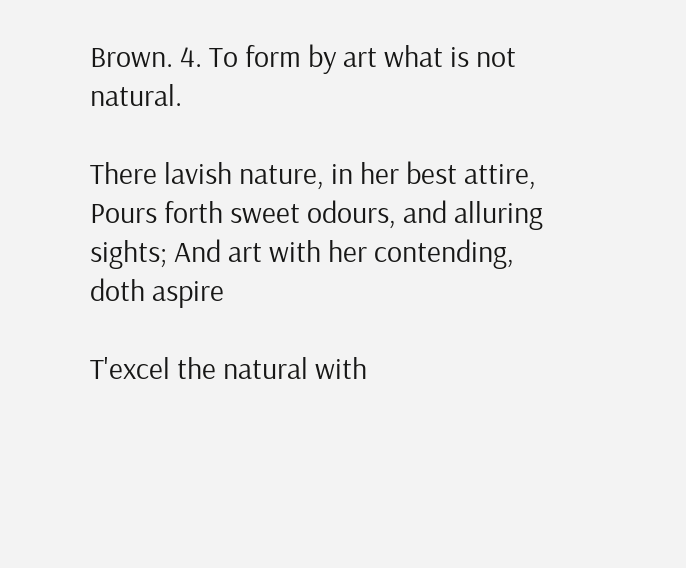Brown. 4. To form by art what is not natural.

There lavish nature, in her best attire, Pours forth sweet odours, and alluring sights; And art with her contending, doth aspire

T'excel the natural with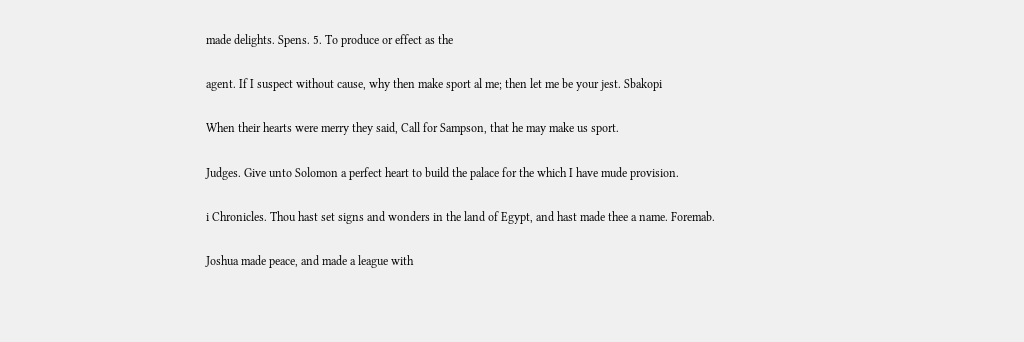made delights. Spens. 5. To produce or effect as the

agent. If I suspect without cause, why then make sport al me; then let me be your jest. Sbakopi

When their hearts were merry they said, Call for Sampson, that he may make us sport.

Judges. Give unto Solomon a perfect heart to build the palace for the which I have mude provision.

i Chronicles. Thou hast set signs and wonders in the land of Egypt, and hast made thee a name. Foremab.

Joshua made peace, and made a league with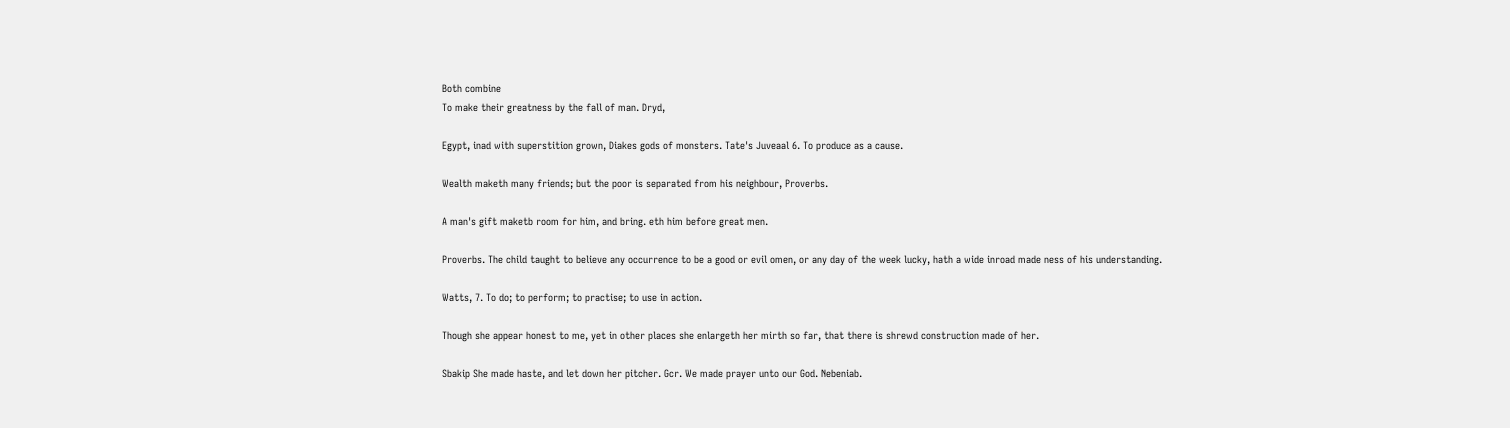Both combine
To make their greatness by the fall of man. Dryd,

Egypt, inad with superstition grown, Diakes gods of monsters. Tate's Juveaal 6. To produce as a cause.

Wealth maketh many friends; but the poor is separated from his neighbour, Proverbs.

A man's gift maketb room for him, and bring. eth him before great men.

Proverbs. The child taught to believe any occurrence to be a good or evil omen, or any day of the week lucky, hath a wide inroad made ness of his understanding.

Watts, 7. To do; to perform; to practise; to use in action.

Though she appear honest to me, yet in other places she enlargeth her mirth so far, that there is shrewd construction made of her.

Sbakip She made haste, and let down her pitcher. Gcr. We made prayer unto our God. Nebeniab.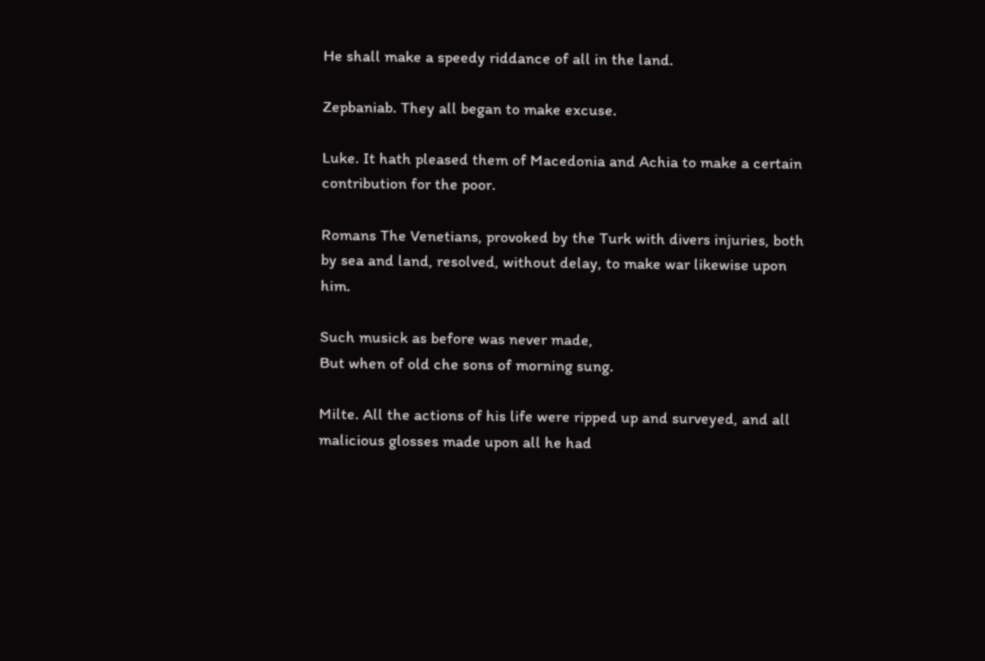He shall make a speedy riddance of all in the land.

Zepbaniab. They all began to make excuse.

Luke. It hath pleased them of Macedonia and Achia to make a certain contribution for the poor.

Romans The Venetians, provoked by the Turk with divers injuries, both by sea and land, resolved, without delay, to make war likewise upon him.

Such musick as before was never made,
But when of old che sons of morning sung.

Milte. All the actions of his life were ripped up and surveyed, and all malicious glosses made upon all he had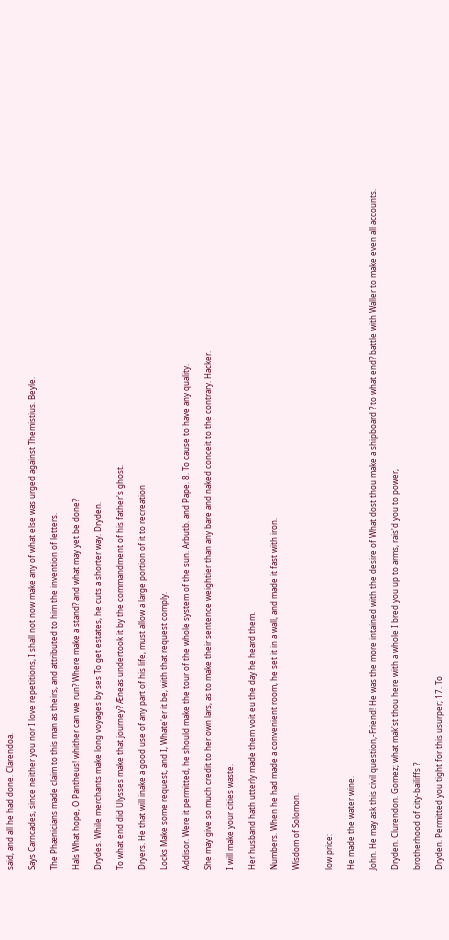said, and all he had done. Clarendoa.

Says Carncades, since neither you nor I love repetitions, I shall not now make any of what else was urged against Themistius. Beyle.

The Phænicians made claim to this man as theirs, and attributed to him the invention of letters.

Hals What hope, O Pantheus! whither can we run? Where make a stand? and what may yet be done?

Drydes. While merchants make long voyages by ses To get estates, he cuts a shorter way. Dryden.

To what end did Ulysses make that journey? Æneas undertook it by the commandment of his father's ghost.

Dryers. He that will inake a good use of any part of his life, must allow a large portion of it to recreation

Locks Make some request, and I, Whate'er it be, with that request comply.

Addisor. Were it permitted, he should make the tour of the whole system of the sun. Arbutb. and Pape. 8. To cause to have any quality.

She may give so much credit to her own lars, as to make their sentence weightier than any bare and naked conceit to the contrary. Hacker.

I will make your cities waste.

Her husband hath utterly made them voit eu the day he heard them.

Numbers. When he had made a convenient room, he set it in a wall, and made it fast with iron.

Wisdom of Solomon.


low price:

He made the water wine.

John. He may ask this civil question,-Friend! He was the more intained with the desire of What dost thou make a shipboard ? to what end? battle with Waller to make even all accounts.

Dryden. Clurendon. Gomez; what mak'st thou here with a whole I bred you up to arms, rais'd you to power,

brotherhood of city-bailiffs ?

Dryden. Permitted you tight for this usurper; 17. To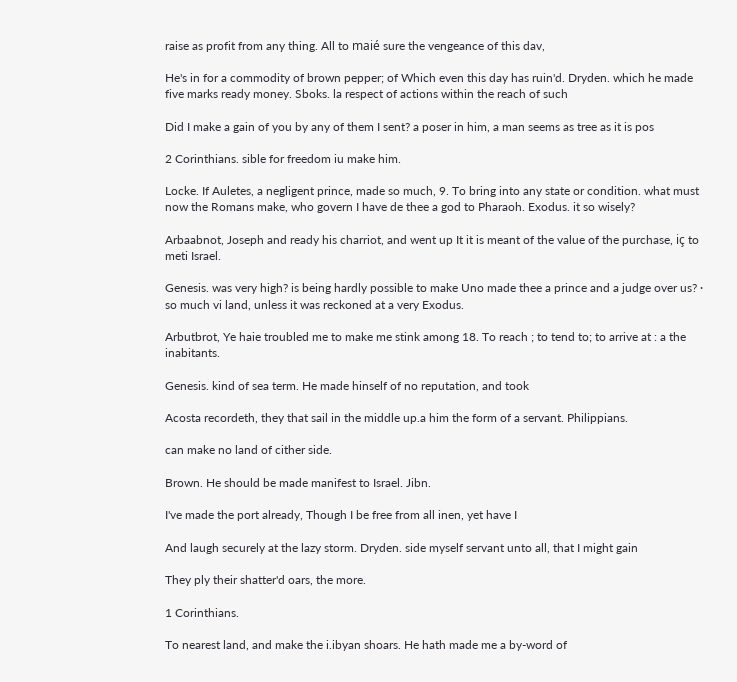raise as profit from any thing. All to maié sure the vengeance of this dav,

He's in for a commodity of brown pepper; of Which even this day has ruin'd. Dryden. which he made five marks ready money. Sboks. la respect of actions within the reach of such

Did I make a gain of you by any of them I sent? a poser in him, a man seems as tree as it is pos

2 Corinthians. sible for freedom iu make him.

Locke. If Auletes, a negligent prince, made so much, 9. To bring into any state or condition. what must now the Romans make, who govern I have de thee a god to Pharaoh. Exodus. it so wisely?

Arbaabnot, Joseph and ready his charriot, and went up It it is meant of the value of the purchase, iç to meti Israel.

Genesis. was very high? is being hardly possible to make Uno made thee a prince and a judge over us? · so much vi land, unless it was reckoned at a very Exodus.

Arbutbrot, Ye haie troubled me to make me stink among 18. To reach ; to tend to; to arrive at : a the inabitants.

Genesis. kind of sea term. He made hinself of no reputation, and took

Acosta recordeth, they that sail in the middle up.a him the form of a servant. Philippians.

can make no land of cither side.

Brown. He should be made manifest to Israel. Jibn.

I've made the port already, Though I be free from all inen, yet have I

And laugh securely at the lazy storm. Dryden. side myself servant unto all, that I might gain

They ply their shatter'd oars, the more.

1 Corinthians.

To nearest land, and make the i.ibyan shoars. He hath made me a by-word of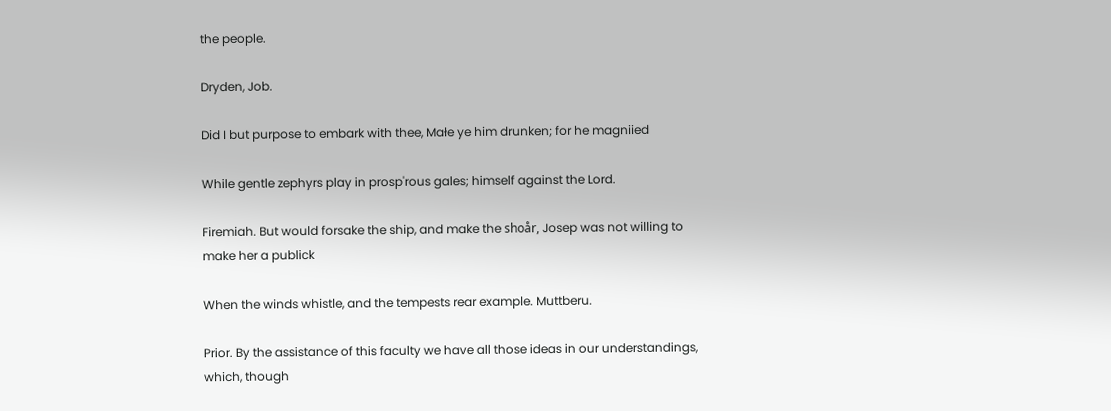the people.

Dryden, Job.

Did I but purpose to embark with thee, Małe ye him drunken; for he magniied

While gentle zephyrs play in prosp'rous gales; himself against the Lord.

Firemiah. But would forsake the ship, and make the shoår, Josep was not willing to make her a publick

When the winds whistle, and the tempests rear example. Muttberu.

Prior. By the assistance of this faculty we have all those ideas in our understandings, which, though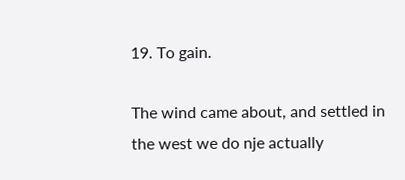19. To gain.

The wind came about, and settled in the west we do nje actually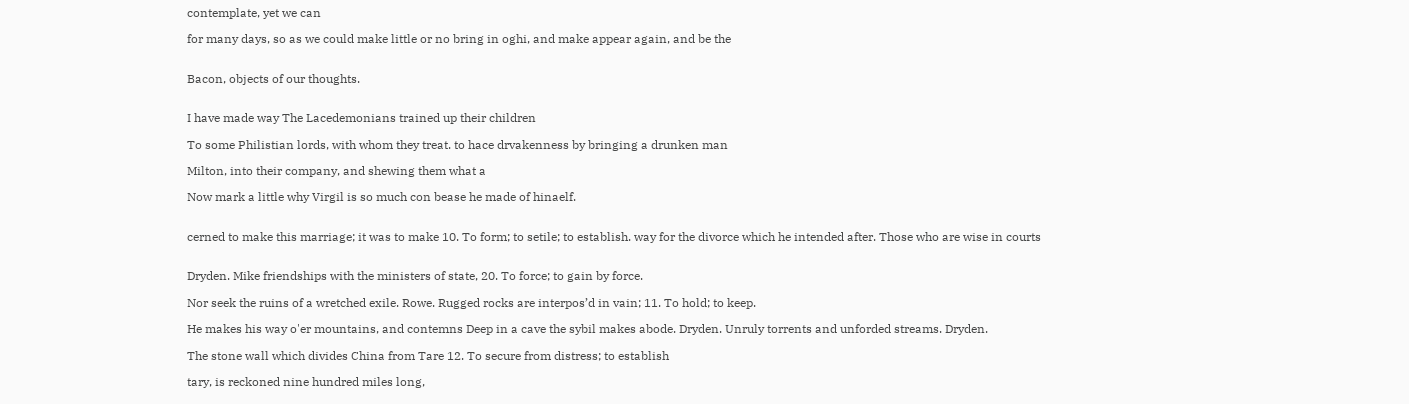contemplate, yet we can

for many days, so as we could make little or no bring in oghi, and make appear again, and be the


Bacon, objects of our thoughts.


I have made way The Lacedemonians trained up their children

To some Philistian lords, with whom they treat. to hace drvakenness by bringing a drunken man

Milton, into their company, and shewing them what a

Now mark a little why Virgil is so much con bease he made of hinaelf.


cerned to make this marriage; it was to make 10. To form; to setile; to establish. way for the divorce which he intended after. Those who are wise in courts


Dryden. Mike friendships with the ministers of state, 20. To force; to gain by force.

Nor seek the ruins of a wretched exile. Rowe. Rugged rocks are interpos’d in vain; 11. To hold; to keep.

He makes his way o'er mountains, and contemns Deep in a cave the sybil makes abode. Dryden. Unruly torrents and unforded streams. Dryden.

The stone wall which divides China from Tare 12. To secure from distress; to establish

tary, is reckoned nine hundred miles long,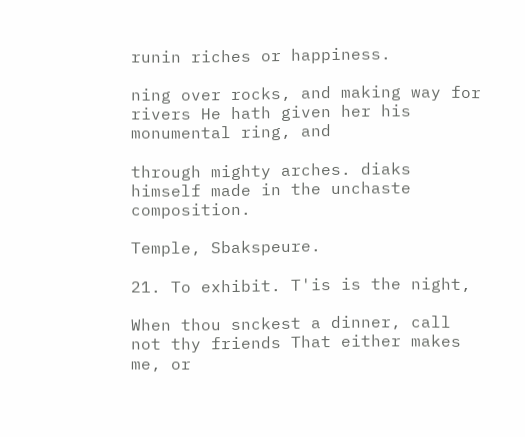runin riches or happiness.

ning over rocks, and making way for rivers He hath given her his monumental ring, and

through mighty arches. diaks himself made in the unchaste composition.

Temple, Sbakspeure.

21. To exhibit. T'is is the night,

When thou snckest a dinner, call not thy friends That either makes me, or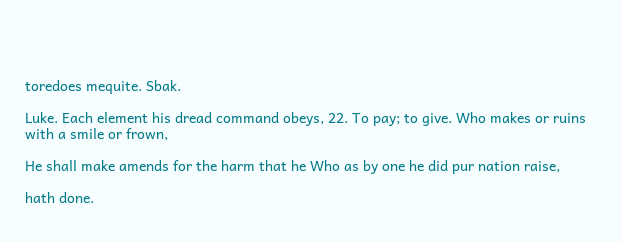toredoes mequite. Sbak.

Luke. Each element his dread command obeys, 22. To pay; to give. Who makes or ruins with a smile or frown,

He shall make amends for the harm that he Who as by one he did pur nation raise,

hath done.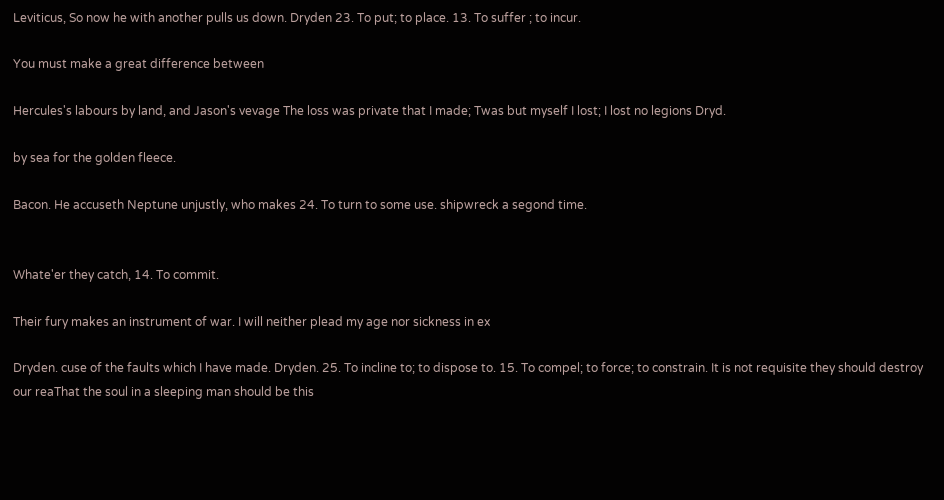Leviticus, So now he with another pulls us down. Dryden 23. To put; to place. 13. To suffer ; to incur.

You must make a great difference between

Hercules's labours by land, and Jason's vevage The loss was private that I made; Twas but myself I lost; I lost no legions Dryd.

by sea for the golden fleece.

Bacon. He accuseth Neptune unjustly, who makes 24. To turn to some use. shipwreck a segond time.


Whate'er they catch, 14. To commit.

Their fury makes an instrument of war. I will neither plead my age nor sickness in ex

Dryden. cuse of the faults which I have made. Dryden. 25. To incline to; to dispose to. 15. To compel; to force; to constrain. It is not requisite they should destroy our reaThat the soul in a sleeping man should be this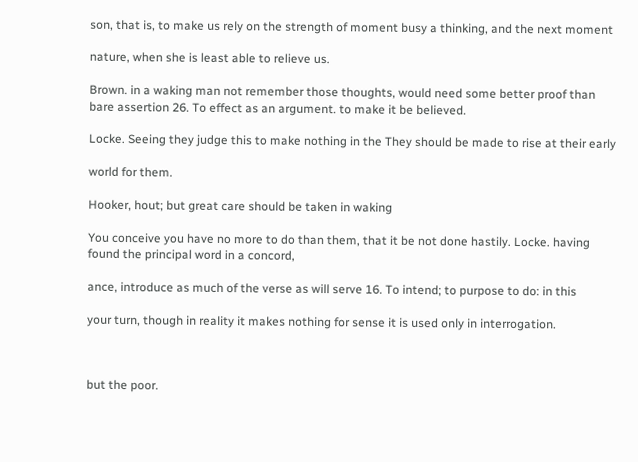son, that is, to make us rely on the strength of moment busy a thinking, and the next moment

nature, when she is least able to relieve us.

Brown. in a waking man not remember those thoughts, would need some better proof than bare assertion 26. To effect as an argument. to make it be believed.

Locke. Seeing they judge this to make nothing in the They should be made to rise at their early

world for them.

Hooker, hout; but great care should be taken in waking

You conceive you have no more to do than them, that it be not done hastily. Locke. having found the principal word in a concord,

ance, introduce as much of the verse as will serve 16. To intend; to purpose to do: in this

your turn, though in reality it makes nothing for sense it is used only in interrogation.



but the poor.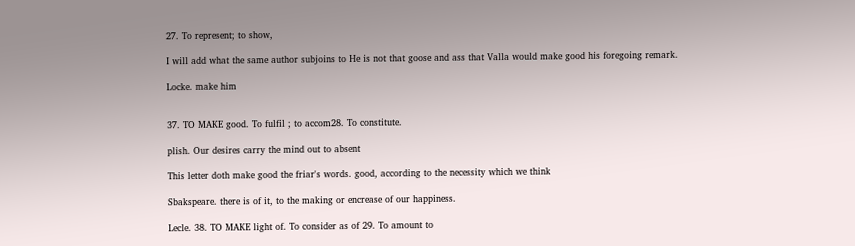27. To represent; to show,

I will add what the same author subjoins to He is not that goose and ass that Valla would make good his foregoing remark.

Locke. make him


37. TO MAKE good. To fulfil ; to accom28. To constitute.

plish. Our desires carry the mind out to absent

This letter doth make good the friar's words. good, according to the necessity which we think

Sbakspeare. there is of it, to the making or encrease of our happiness.

Lecle. 38. TO MAKE light of. To consider as of 29. To amount to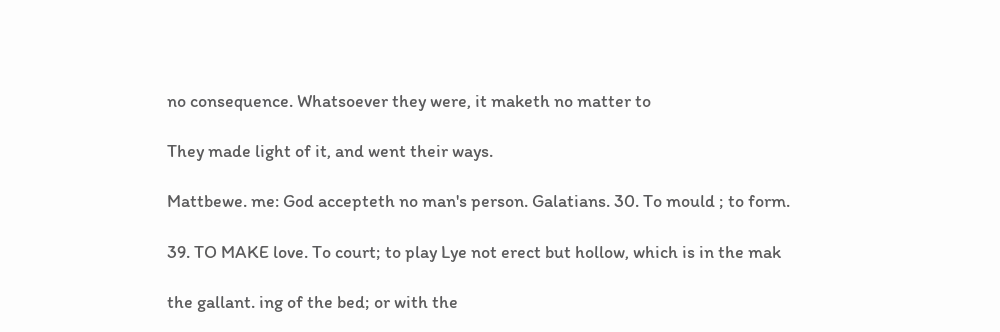no consequence. Whatsoever they were, it maketh no matter to

They made light of it, and went their ways.

Mattbewe. me: God accepteth no man's person. Galatians. 30. To mould ; to form.

39. TO MAKE love. To court; to play Lye not erect but hollow, which is in the mak

the gallant. ing of the bed; or with the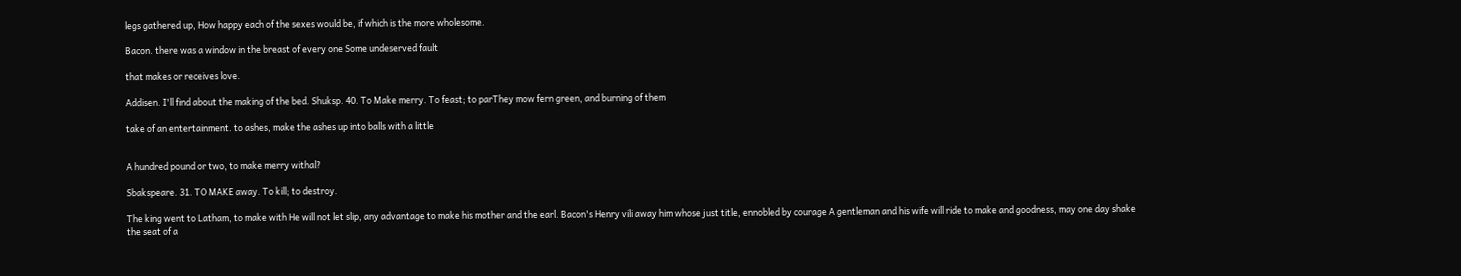legs gathered up, How happy each of the sexes would be, if which is the more wholesome.

Bacon. there was a window in the breast of every one Some undeserved fault

that makes or receives love.

Addisen. I'll find about the making of the bed. Shuksp. 40. To Make merry. To feast; to parThey mow fern green, and burning of them

take of an entertainment. to ashes, make the ashes up into balls with a little


A hundred pound or two, to make merry withal?

Sbakspeare. 31. TO MAKE away. To kill; to destroy.

The king went to Latham, to make with He will not let slip, any advantage to make his mother and the earl. Bacon's Henry vili away him whose just title, ennobled by courage A gentleman and his wife will ride to make and goodness, may one day shake the seat of a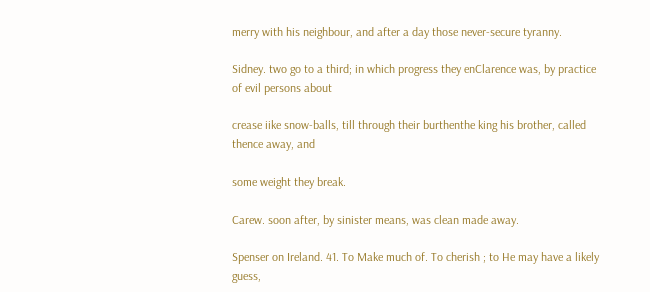merry with his neighbour, and after a day those never-secure tyranny.

Sidney. two go to a third; in which progress they enClarence was, by practice of evil persons about

crease iike snow-balls, till through their burthenthe king his brother, called thence away, and

some weight they break.

Carew. soon after, by sinister means, was clean made away.

Spenser on Ireland. 41. To Make much of. To cherish ; to He may have a likely guess,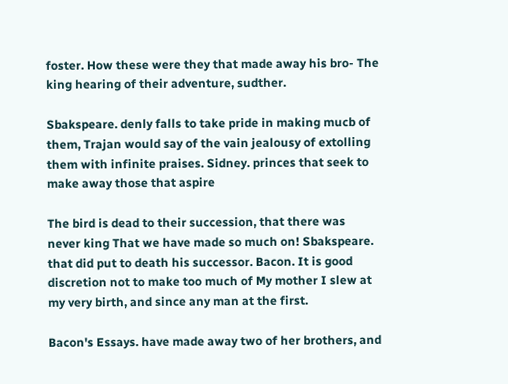foster. How these were they that made away his bro- The king hearing of their adventure, sudther.

Sbakspeare. denly falls to take pride in making mucb of them, Trajan would say of the vain jealousy of extolling them with infinite praises. Sidney. princes that seek to make away those that aspire

The bird is dead to their succession, that there was never king That we have made so much on! Sbakspeare. that did put to death his successor. Bacon. It is good discretion not to make too much of My mother I slew at my very birth, and since any man at the first.

Bacon's Essays. have made away two of her brothers, and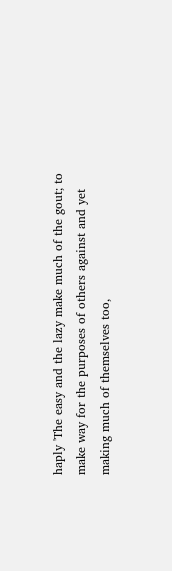haply 'The easy and the lazy make much of the gout; to make way for the purposes of others against and yet making much of themselves too,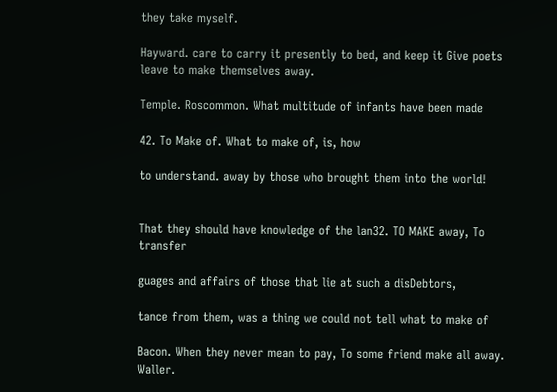they take myself.

Hayward. care to carry it presently to bed, and keep it Give poets leave to make themselves away.

Temple. Roscommon. What multitude of infants have been made

42. To Make of. What to make of, is, how

to understand. away by those who brought them into the world!


That they should have knowledge of the lan32. TO MAKE away, To transfer

guages and affairs of those that lie at such a disDebtors,

tance from them, was a thing we could not tell what to make of

Bacon. When they never mean to pay, To some friend make all away. Waller.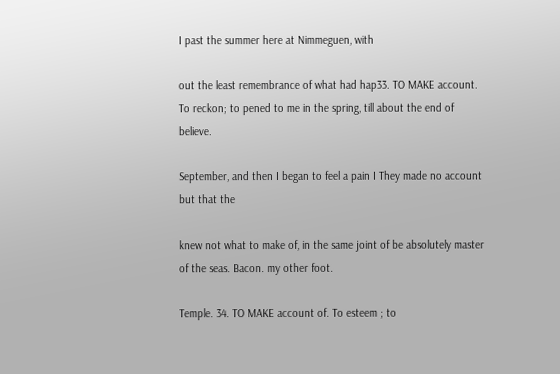I past the summer here at Nimmeguen, with

out the least remembrance of what had hap33. TO MAKE account. To reckon; to pened to me in the spring, till about the end of believe.

September, and then I began to feel a pain I They made no account but that the

knew not what to make of, in the same joint of be absolutely master of the seas. Bacon. my other foot.

Temple. 34. TO MAKE account of. To esteem ; to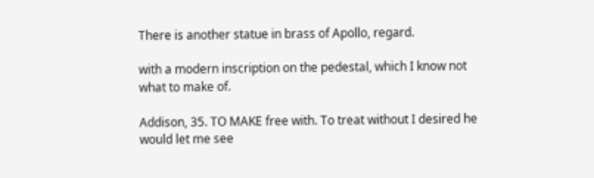There is another statue in brass of Apollo, regard.

with a modern inscription on the pedestal, which I know not what to make of.

Addison, 35. TO MAKE free with. To treat without I desired he would let me see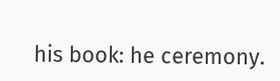his book: he ceremony.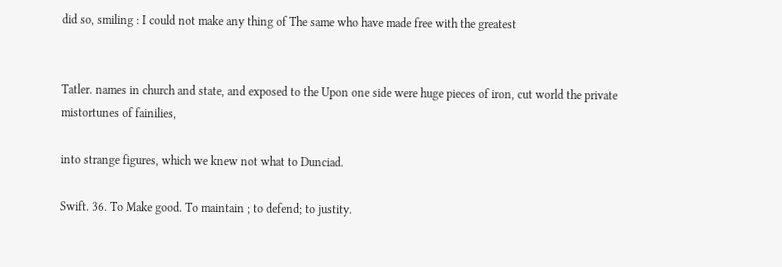did so, smiling : I could not make any thing of The same who have made free with the greatest


Tatler. names in church and state, and exposed to the Upon one side were huge pieces of iron, cut world the private mistortunes of fainilies,

into strange figures, which we knew not what to Dunciad.

Swift. 36. To Make good. To maintain ; to defend; to justity.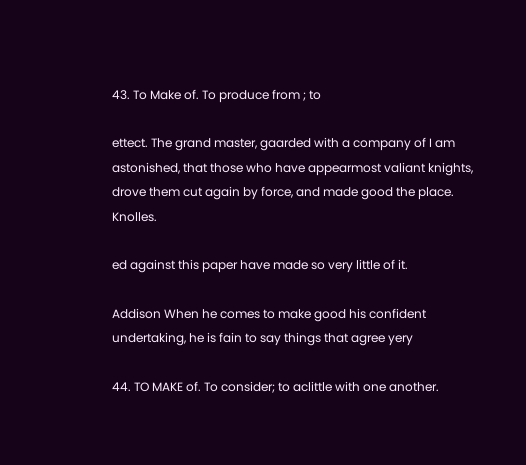43. To Make of. To produce from ; to

ettect. The grand master, gaarded with a company of I am astonished, that those who have appearmost valiant knights, drove them cut again by force, and made good the place. Knolles.

ed against this paper have made so very little of it.

Addison When he comes to make good his confident undertaking, he is fain to say things that agree yery

44. TO MAKE of. To consider; to aclittle with one another.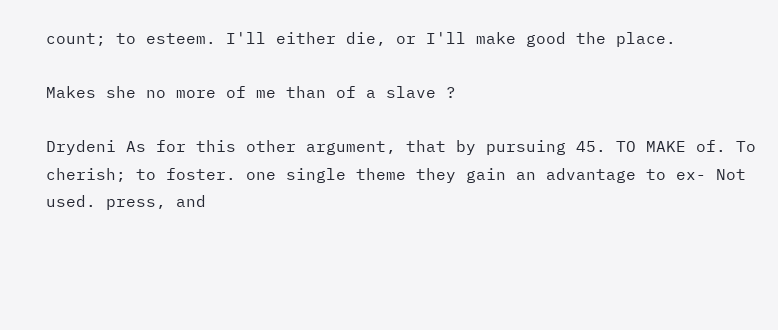count; to esteem. I'll either die, or I'll make good the place.

Makes she no more of me than of a slave ?

Drydeni As for this other argument, that by pursuing 45. TO MAKE of. To cherish; to foster. one single theme they gain an advantage to ex- Not used. press, and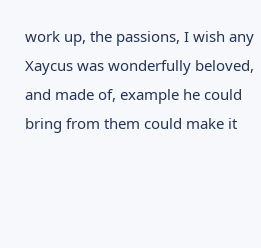work up, the passions, I wish any Xaycus was wonderfully beloved, and made of, example he could bring from them could make it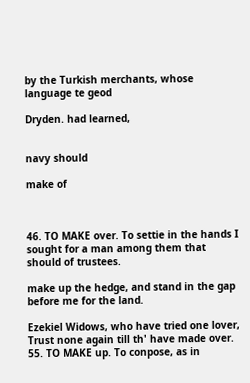by the Turkish merchants, whose language te geod

Dryden. had learned,


navy should

make of



46. TO MAKE over. To settie in the hands I sought for a man among them that should of trustees.

make up the hedge, and stand in the gap before me for the land.

Ezekiel Widows, who have tried one lover, Trust none again till th' have made over. 55. TO MAKE up. To conpose, as in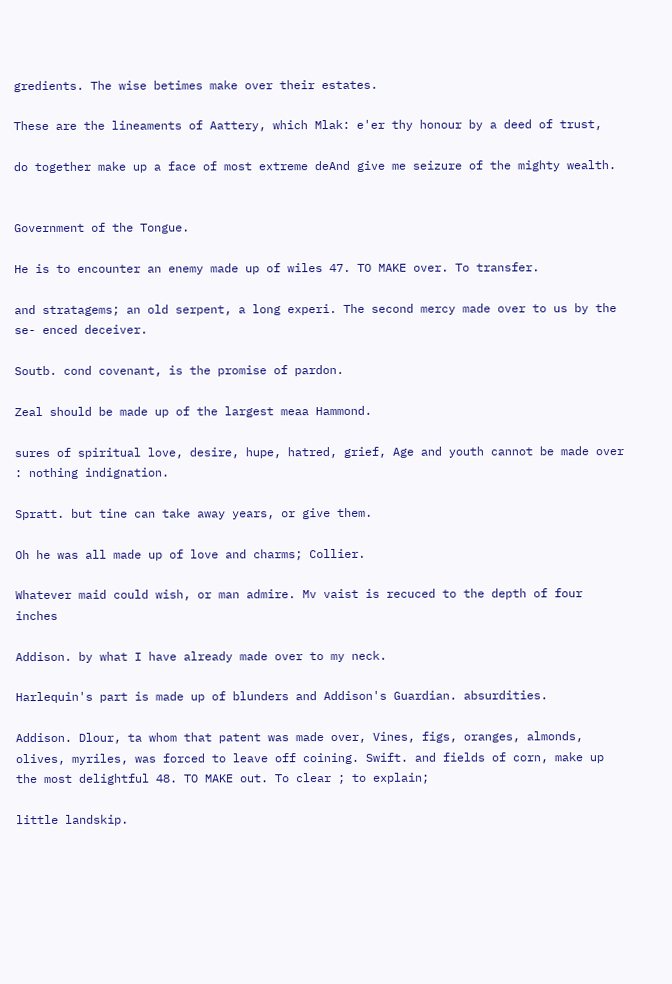gredients. The wise betimes make over their estates.

These are the lineaments of Aattery, which Mlak: e'er thy honour by a deed of trust,

do together make up a face of most extreme deAnd give me seizure of the mighty wealth.


Government of the Tongue.

He is to encounter an enemy made up of wiles 47. TO MAKE over. To transfer.

and stratagems; an old serpent, a long experi. The second mercy made over to us by the se- enced deceiver.

Soutb. cond covenant, is the promise of pardon.

Zeal should be made up of the largest meaa Hammond.

sures of spiritual love, desire, hupe, hatred, grief, Age and youth cannot be made over : nothing indignation.

Spratt. but tine can take away years, or give them.

Oh he was all made up of love and charms; Collier.

Whatever maid could wish, or man admire. Mv vaist is recuced to the depth of four inches

Addison. by what I have already made over to my neck.

Harlequin's part is made up of blunders and Addison's Guardian. absurdities.

Addison. Dlour, ta whom that patent was made over, Vines, figs, oranges, almonds, olives, myriles, was forced to leave off coining. Swift. and fields of corn, make up the most delightful 48. TO MAKE out. To clear ; to explain;

little landskip.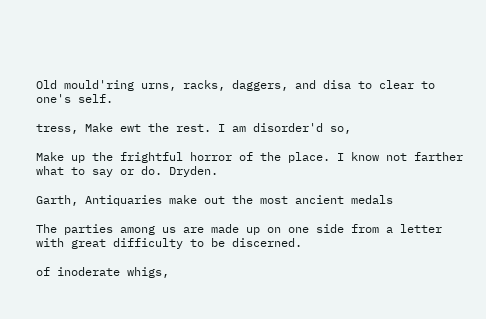Old mould'ring urns, racks, daggers, and disa to clear to one's self.

tress, Make ewt the rest. I am disorder'd so,

Make up the frightful horror of the place. I know not farther what to say or do. Dryden.

Garth, Antiquaries make out the most ancient medals

The parties among us are made up on one side from a letter with great difficulty to be discerned.

of inoderate whigs,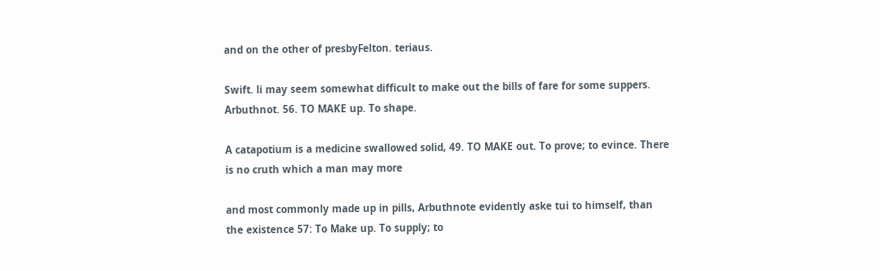and on the other of presbyFelton. teriaus.

Swift. li may seem somewhat difficult to make out the bills of fare for some suppers. Arbuthnot. 56. TO MAKE up. To shape.

A catapotium is a medicine swallowed solid, 49. TO MAKE out. To prove; to evince. There is no cruth which a man may more

and most commonly made up in pills, Arbuthnote evidently aske tui to himself, than the existence 57: To Make up. To supply; to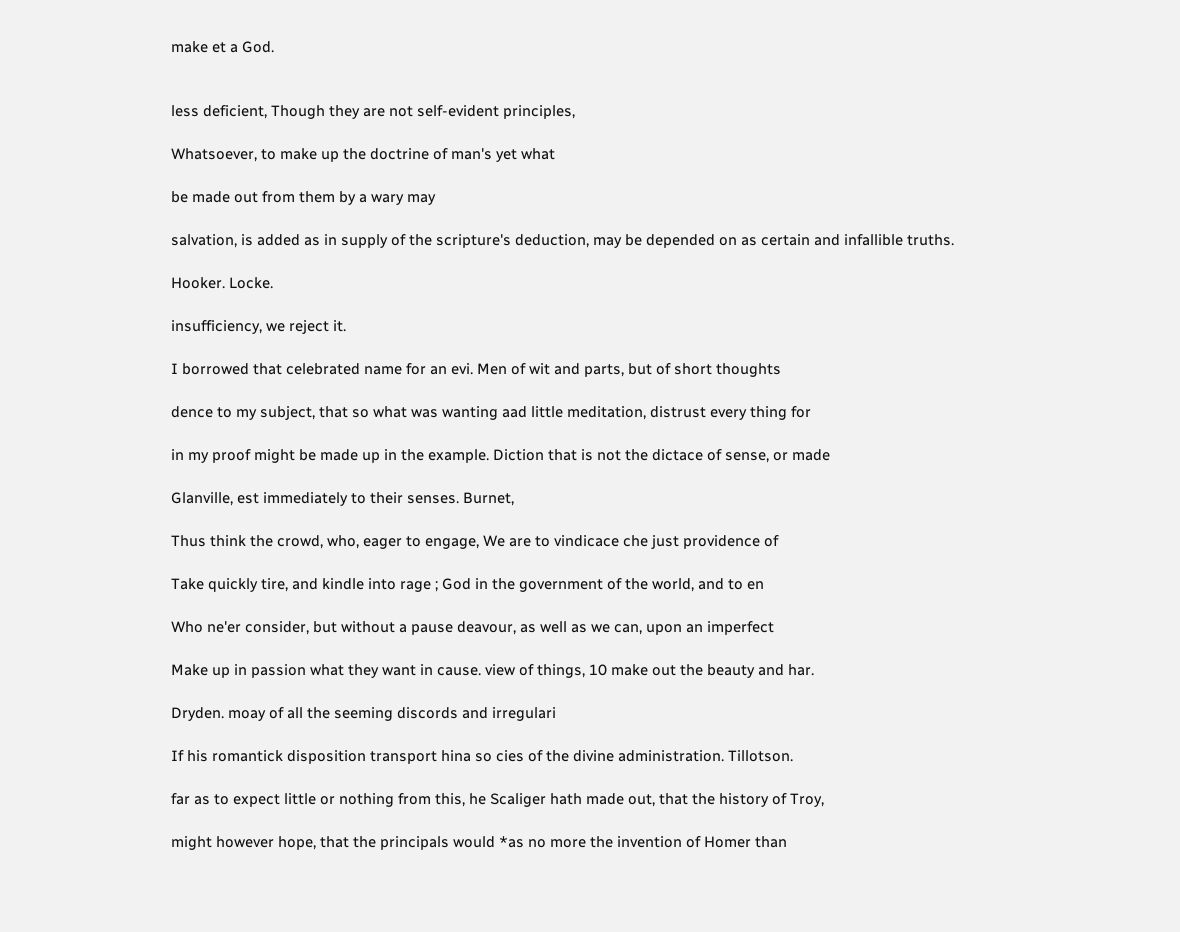make et a God.


less deficient, Though they are not self-evident principles,

Whatsoever, to make up the doctrine of man's yet what

be made out from them by a wary may

salvation, is added as in supply of the scripture's deduction, may be depended on as certain and infallible truths.

Hooker. Locke.

insufficiency, we reject it.

I borrowed that celebrated name for an evi. Men of wit and parts, but of short thoughts

dence to my subject, that so what was wanting aad little meditation, distrust every thing for

in my proof might be made up in the example. Diction that is not the dictace of sense, or made

Glanville, est immediately to their senses. Burnet,

Thus think the crowd, who, eager to engage, We are to vindicace che just providence of

Take quickly tire, and kindle into rage ; God in the government of the world, and to en

Who ne'er consider, but without a pause deavour, as well as we can, upon an imperfect

Make up in passion what they want in cause. view of things, 10 make out the beauty and har.

Dryden. moay of all the seeming discords and irregulari

If his romantick disposition transport hina so cies of the divine administration. Tillotson.

far as to expect little or nothing from this, he Scaliger hath made out, that the history of Troy,

might however hope, that the principals would *as no more the invention of Homer than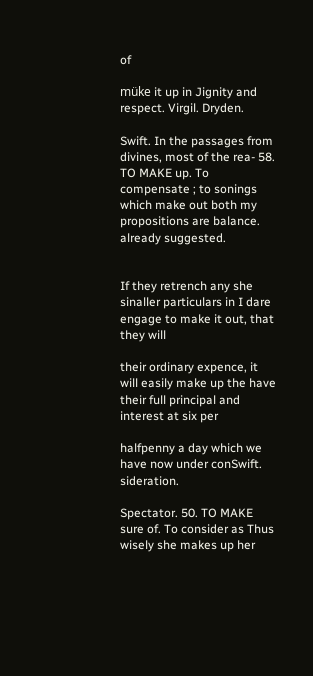of

müke it up in Jignity and respect. Virgil. Dryden.

Swift. In the passages from divines, most of the rea- 58. TO MAKE up. To compensate ; to sonings which make out both my propositions are balance. already suggested.


If they retrench any she sinaller particulars in I dare engage to make it out, that they will

their ordinary expence, it will easily make up the have their full principal and interest at six per

halfpenny a day which we have now under conSwift. sideration.

Spectator. 50. TO MAKE sure of. To consider as Thus wisely she makes up her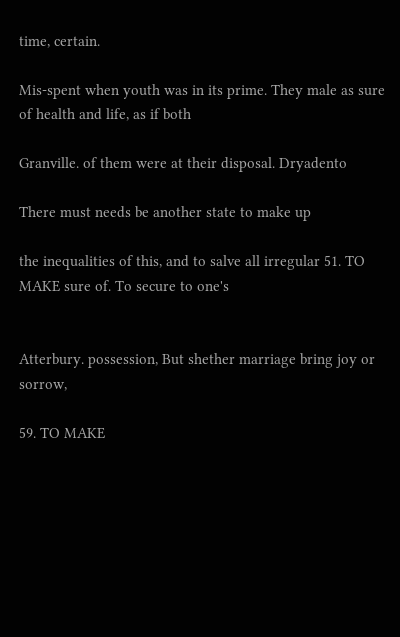time, certain.

Mis-spent when youth was in its prime. They male as sure of health and life, as if both

Granville. of them were at their disposal. Dryadento

There must needs be another state to make up

the inequalities of this, and to salve all irregular 51. TO MAKE sure of. To secure to one's


Atterbury. possession, But shether marriage bring joy or sorrow,

59. TO MAKE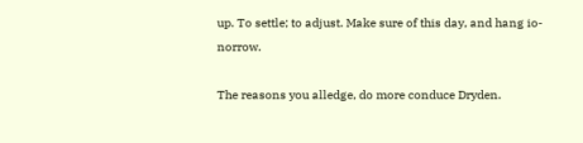up. To settle; to adjust. Make sure of this day, and hang io-norrow.

The reasons you alledge, do more conduce Dryden.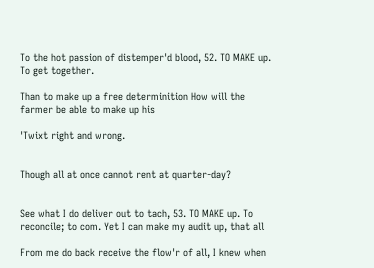To the hot passion of distemper'd blood, 52. TO MAKE up. To get together.

Than to make up a free determinition How will the farmer be able to make up his

'Twixt right and wrong.


Though all at once cannot rent at quarter-day?


See what I do deliver out to tach, 53. TO MAKE up. To reconcile; to com. Yet I can make my audit up, that all

From me do back receive the flow'r of all, I knew when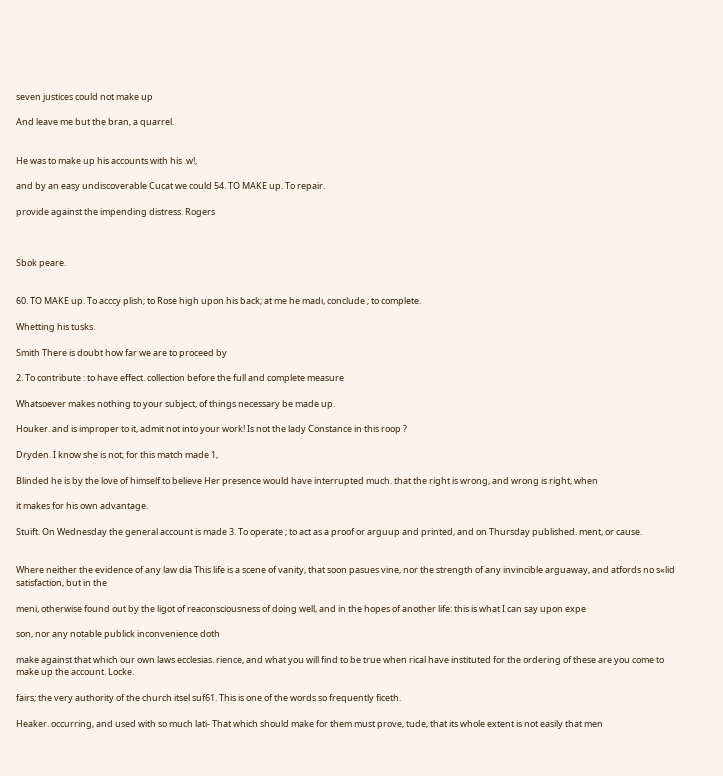seven justices could not make up

And leave me but the bran, a quarrel.


He was to make up his accounts with his .w!,

and by an easy undiscoverable Cucat we could 54. TO MAKE up. To repair.

provide against the impending distress. Rogers



Sbok peare.


60. TO MAKE up. To acccy plish; to Rose high upon his back; at me he madı, conclude ; to complete.

Whetting his tusks.

Smith There is doubt how far we are to proceed by

2. To contribute : to have effect. collection before the full and complete measure

Whatsoever makes nothing to your subject, of things necessary be made up.

Houker. and is improper to it, admit not into your work! Is not the lady Constance in this roop ?

Dryden. I know she is not; for this match made 1,

Blinded he is by the love of himself to believe Her presence would have interrupted much. that the right is wrong, and wrong is right, when

it makes for his own advantage.

Stuift. On Wednesday the general account is made 3. To operate ; to act as a proof or arguup and printed, and on Thursday published. ment, or cause.


Where neither the evidence of any law dia This life is a scene of vanity, that soon pasues vine, nor the strength of any invincible arguaway, and atfords no s«lid satisfaction, but in the

meni, otherwise found out by the ligot of reaconsciousness of doing well, and in the hopes of another life: this is what I can say upon expe

son, nor any notable publick inconvenience doth

make against that which our own laws ecclesias. rience, and what you will find to be true when rical have instituted for the ordering of these are you come to make up the account. Locke.

fairs; the very authority of the church itsel suf61. This is one of the words so frequently ficeth.

Heaker. occurring, and used with so much lati- That which should make for them must prove, tude, that its whole extent is not easily that men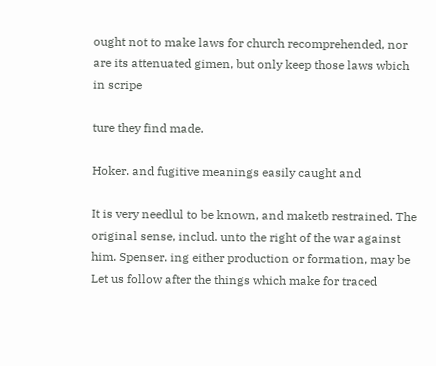ought not to make laws for church recomprehended, nor are its attenuated gimen, but only keep those laws wbich in scripe

ture they find made.

Hoker. and fugitive meanings easily caught and

It is very needlul to be known, and maketb restrained. The original sense, includ. unto the right of the war against him. Spenser. ing either production or formation, may be Let us follow after the things which make for traced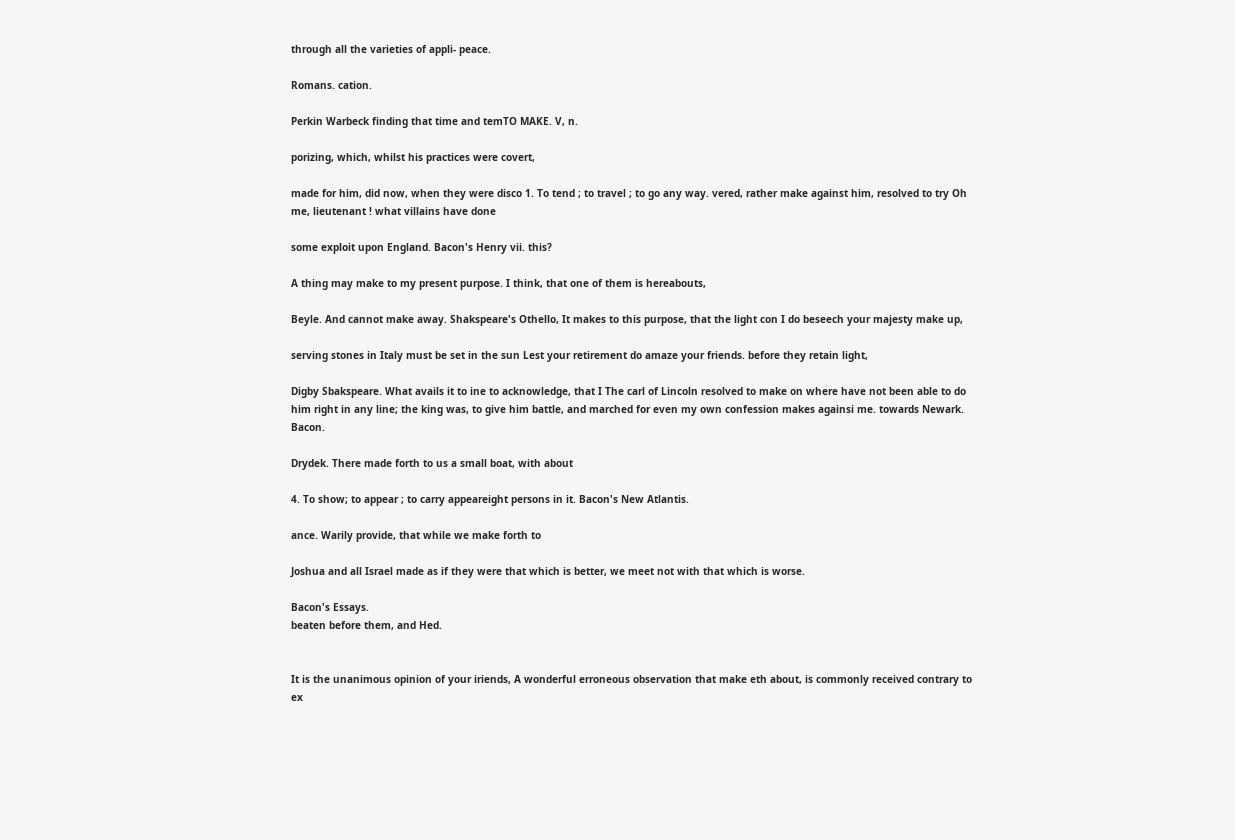through all the varieties of appli- peace.

Romans. cation.

Perkin Warbeck finding that time and temTO MAKE. V, n.

porizing, which, whilst his practices were covert,

made for him, did now, when they were disco 1. To tend ; to travel ; to go any way. vered, rather make against him, resolved to try Oh me, lieutenant ! what villains have done

some exploit upon England. Bacon's Henry vii. this?

A thing may make to my present purpose. I think, that one of them is hereabouts,

Beyle. And cannot make away. Shakspeare's Othello, It makes to this purpose, that the light con I do beseech your majesty make up,

serving stones in Italy must be set in the sun Lest your retirement do amaze your friends. before they retain light,

Digby Sbakspeare. What avails it to ine to acknowledge, that I The carl of Lincoln resolved to make on where have not been able to do him right in any line; the king was, to give him battle, and marched for even my own confession makes againsi me. towards Newark. Bacon.

Drydek. There made forth to us a small boat, with about

4. To show; to appear ; to carry appeareight persons in it. Bacon's New Atlantis.

ance. Warily provide, that while we make forth to

Joshua and all Israel made as if they were that which is better, we meet not with that which is worse.

Bacon's Essays.
beaten before them, and Hed.


It is the unanimous opinion of your iriends, A wonderful erroneous observation that make eth about, is commonly received contrary to ex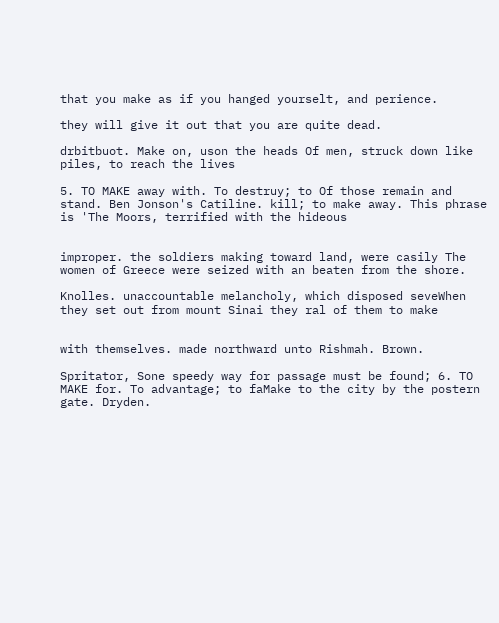that you make as if you hanged yourselt, and perience.

they will give it out that you are quite dead.

drbitbuot. Make on, uson the heads Of men, struck down like piles, to reach the lives

5. TO MAKE away with. To destruy; to Of those remain and stand. Ben Jonson's Catiline. kill; to make away. This phrase is 'The Moors, terrified with the hideous


improper. the soldiers making toward land, were casily The women of Greece were seized with an beaten from the shore.

Knolles. unaccountable melancholy, which disposed seveWhen they set out from mount Sinai they ral of them to make


with themselves. made northward unto Rishmah. Brown.

Spritator, Sone speedy way for passage must be found; 6. TO MAKE for. To advantage; to faMake to the city by the postern gate. Dryden.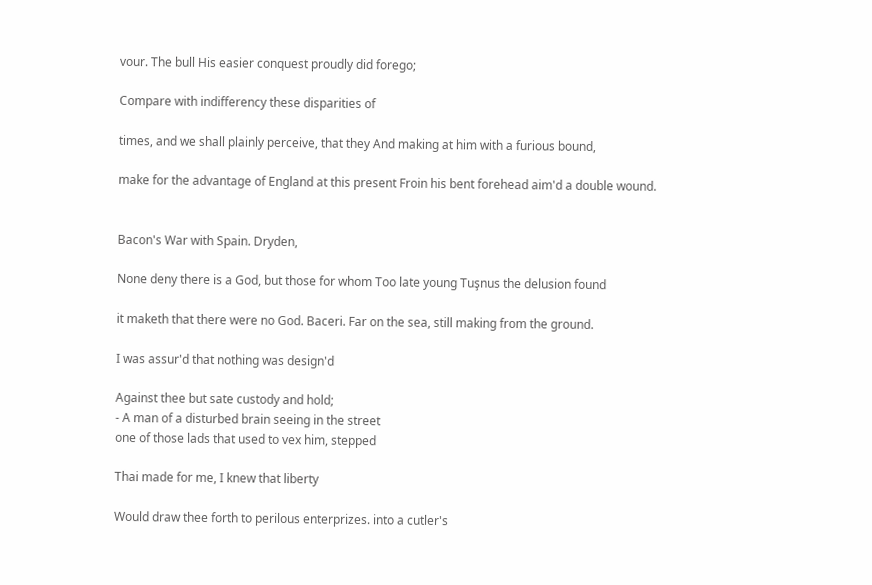vour. The bull His easier conquest proudly did forego;

Compare with indifferency these disparities of

times, and we shall plainly perceive, that they And making at him with a furious bound,

make for the advantage of England at this present Froin his bent forehead aim'd a double wound.


Bacon's War with Spain. Dryden,

None deny there is a God, but those for whom Too late young Tuşnus the delusion found

it maketh that there were no God. Baceri. Far on the sea, still making from the ground.

I was assur'd that nothing was design'd

Against thee but sate custody and hold;
- A man of a disturbed brain seeing in the street
one of those lads that used to vex him, stepped

Thai made for me, I knew that liberty

Would draw thee forth to perilous enterprizes. into a cutler's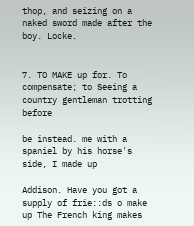thop, and seizing on a naked sword made after the boy. Locke.


7. TO MAKE up for. To compensate; to Seeing a country gentleman trotting before

be instead. me with a spaniel by his horse's side, I made up

Addison. Have you got a supply of frie::ds o make up The French king makes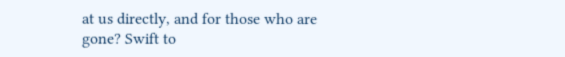at us directly, and for those who are gone? Swift to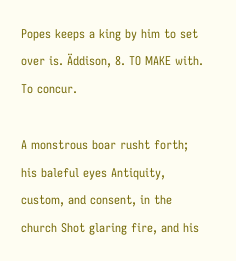Popes keeps a king by him to set over is. Äddison, 8. TO MAKE with. To concur.

A monstrous boar rusht forth; his baleful eyes Antiquity, custom, and consent, in the church Shot glaring fire, and his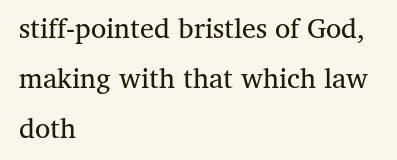stiff-pointed bristles of God, making with that which law doth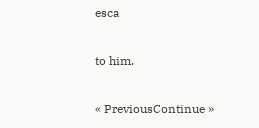esca

to him.

« PreviousContinue »